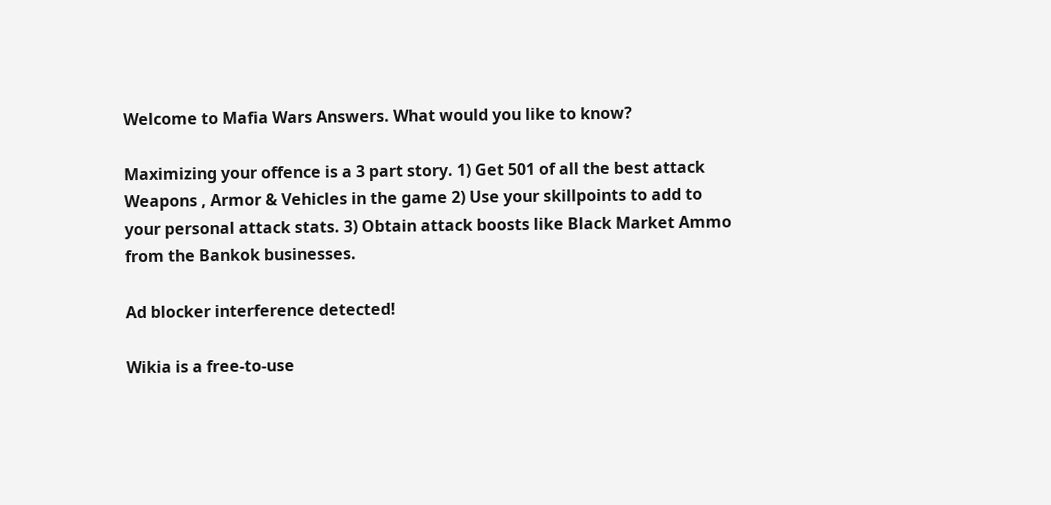Welcome to Mafia Wars Answers. What would you like to know?

Maximizing your offence is a 3 part story. 1) Get 501 of all the best attack Weapons , Armor & Vehicles in the game 2) Use your skillpoints to add to your personal attack stats. 3) Obtain attack boosts like Black Market Ammo from the Bankok businesses.

Ad blocker interference detected!

Wikia is a free-to-use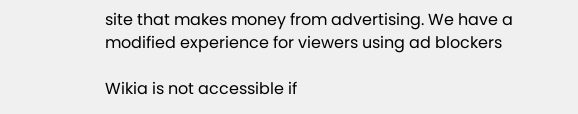site that makes money from advertising. We have a modified experience for viewers using ad blockers

Wikia is not accessible if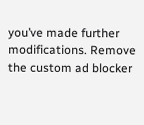you’ve made further modifications. Remove the custom ad blocker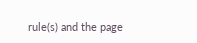rule(s) and the page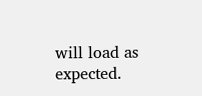will load as expected.